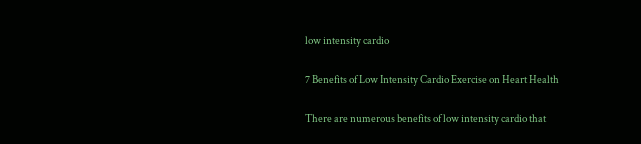low intensity cardio

7 Benefits of Low Intensity Cardio Exercise on Heart Health

There are numerous benefits of low intensity cardio that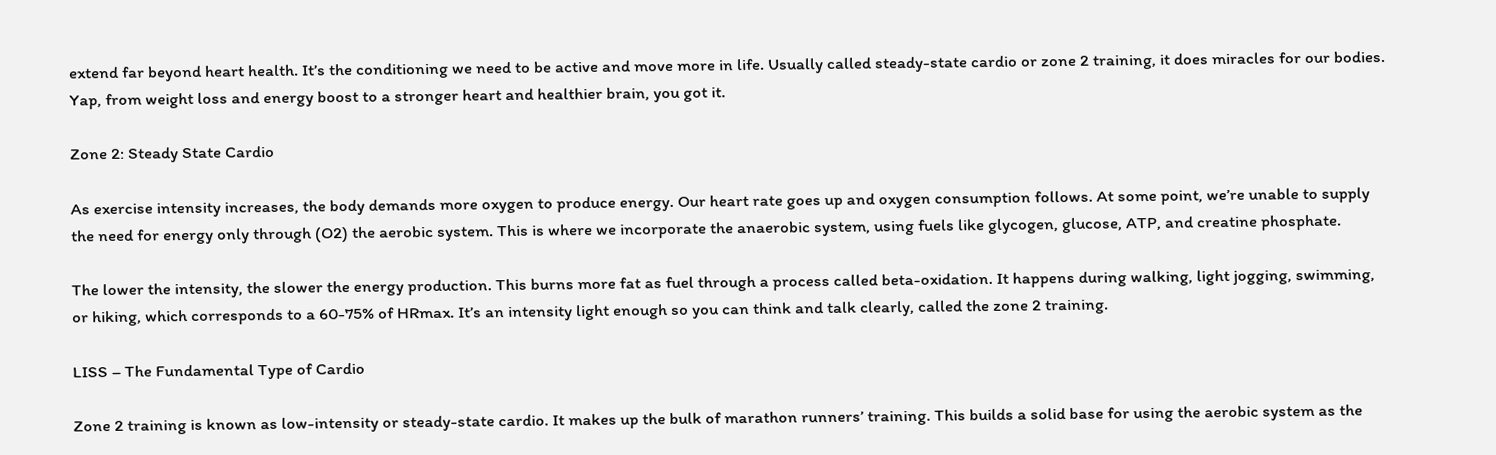extend far beyond heart health. It’s the conditioning we need to be active and move more in life. Usually called steady-state cardio or zone 2 training, it does miracles for our bodies. Yap, from weight loss and energy boost to a stronger heart and healthier brain, you got it.

Zone 2: Steady State Cardio

As exercise intensity increases, the body demands more oxygen to produce energy. Our heart rate goes up and oxygen consumption follows. At some point, we’re unable to supply the need for energy only through (O2) the aerobic system. This is where we incorporate the anaerobic system, using fuels like glycogen, glucose, ATP, and creatine phosphate.

The lower the intensity, the slower the energy production. This burns more fat as fuel through a process called beta-oxidation. It happens during walking, light jogging, swimming, or hiking, which corresponds to a 60-75% of HRmax. It’s an intensity light enough so you can think and talk clearly, called the zone 2 training.

LISS – The Fundamental Type of Cardio

Zone 2 training is known as low-intensity or steady-state cardio. It makes up the bulk of marathon runners’ training. This builds a solid base for using the aerobic system as the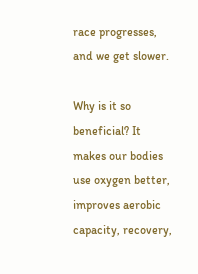race progresses, and we get slower.

Why is it so beneficial? It makes our bodies use oxygen better, improves aerobic capacity, recovery,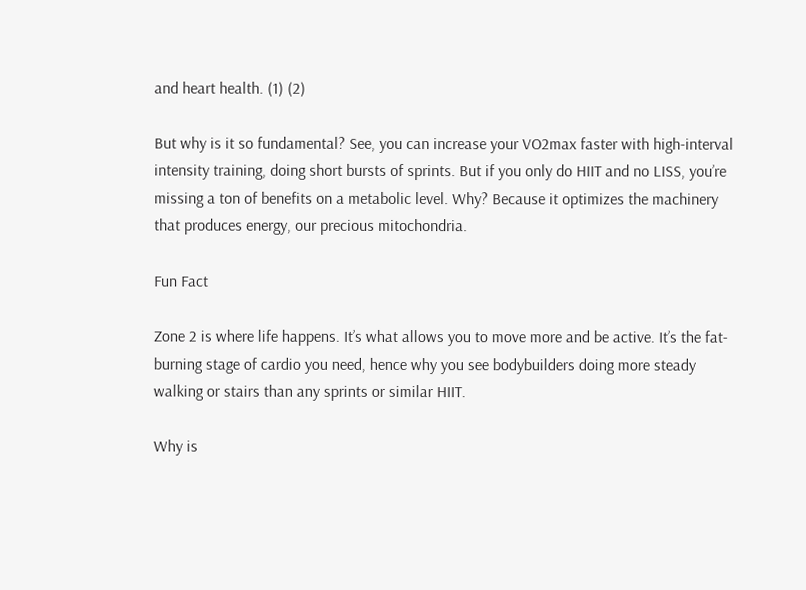and heart health. (1) (2)

But why is it so fundamental? See, you can increase your VO2max faster with high-interval intensity training, doing short bursts of sprints. But if you only do HIIT and no LISS, you’re missing a ton of benefits on a metabolic level. Why? Because it optimizes the machinery that produces energy, our precious mitochondria.

Fun Fact

Zone 2 is where life happens. It’s what allows you to move more and be active. It’s the fat-burning stage of cardio you need, hence why you see bodybuilders doing more steady walking or stairs than any sprints or similar HIIT.

Why is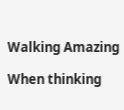Walking Amazing

When thinking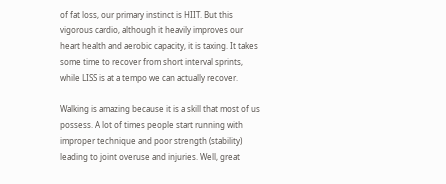of fat loss, our primary instinct is HIIT. But this vigorous cardio, although it heavily improves our heart health and aerobic capacity, it is taxing. It takes some time to recover from short interval sprints, while LISS is at a tempo we can actually recover.

Walking is amazing because it is a skill that most of us possess. A lot of times people start running with improper technique and poor strength (stability) leading to joint overuse and injuries. Well, great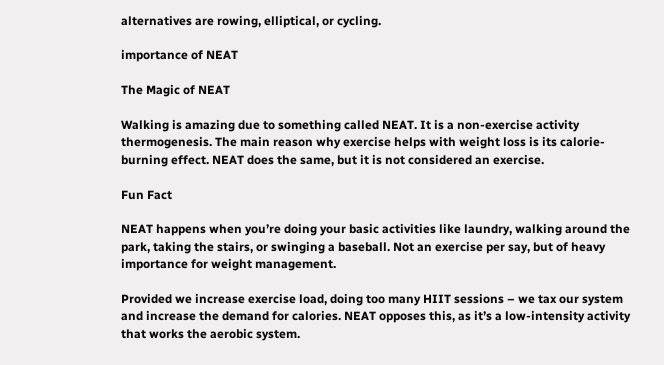alternatives are rowing, elliptical, or cycling.

importance of NEAT

The Magic of NEAT

Walking is amazing due to something called NEAT. It is a non-exercise activity thermogenesis. The main reason why exercise helps with weight loss is its calorie-burning effect. NEAT does the same, but it is not considered an exercise.

Fun Fact

NEAT happens when you’re doing your basic activities like laundry, walking around the park, taking the stairs, or swinging a baseball. Not an exercise per say, but of heavy importance for weight management.

Provided we increase exercise load, doing too many HIIT sessions – we tax our system and increase the demand for calories. NEAT opposes this, as it’s a low-intensity activity that works the aerobic system.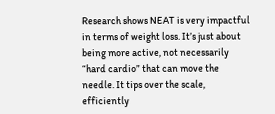Research shows NEAT is very impactful in terms of weight loss. It’s just about being more active, not necessarily “hard cardio” that can move the needle. It tips over the scale, efficiently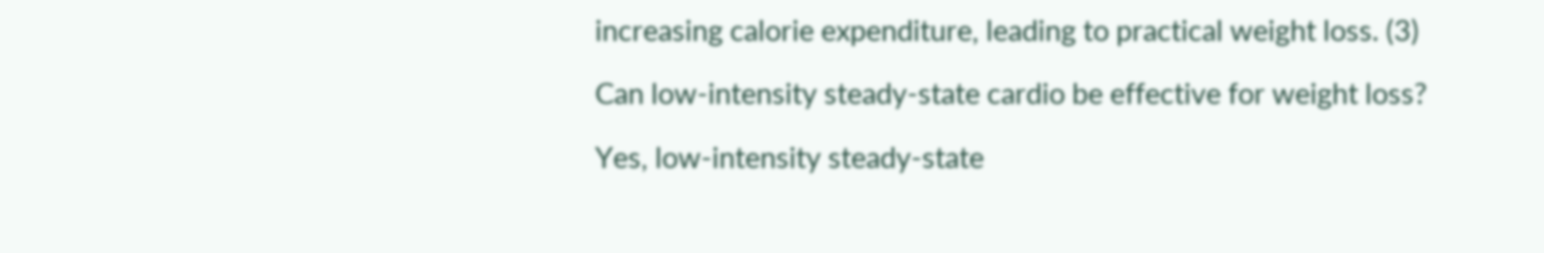increasing calorie expenditure, leading to practical weight loss. (3)

Can low-intensity steady-state cardio be effective for weight loss?

Yes, low-intensity steady-state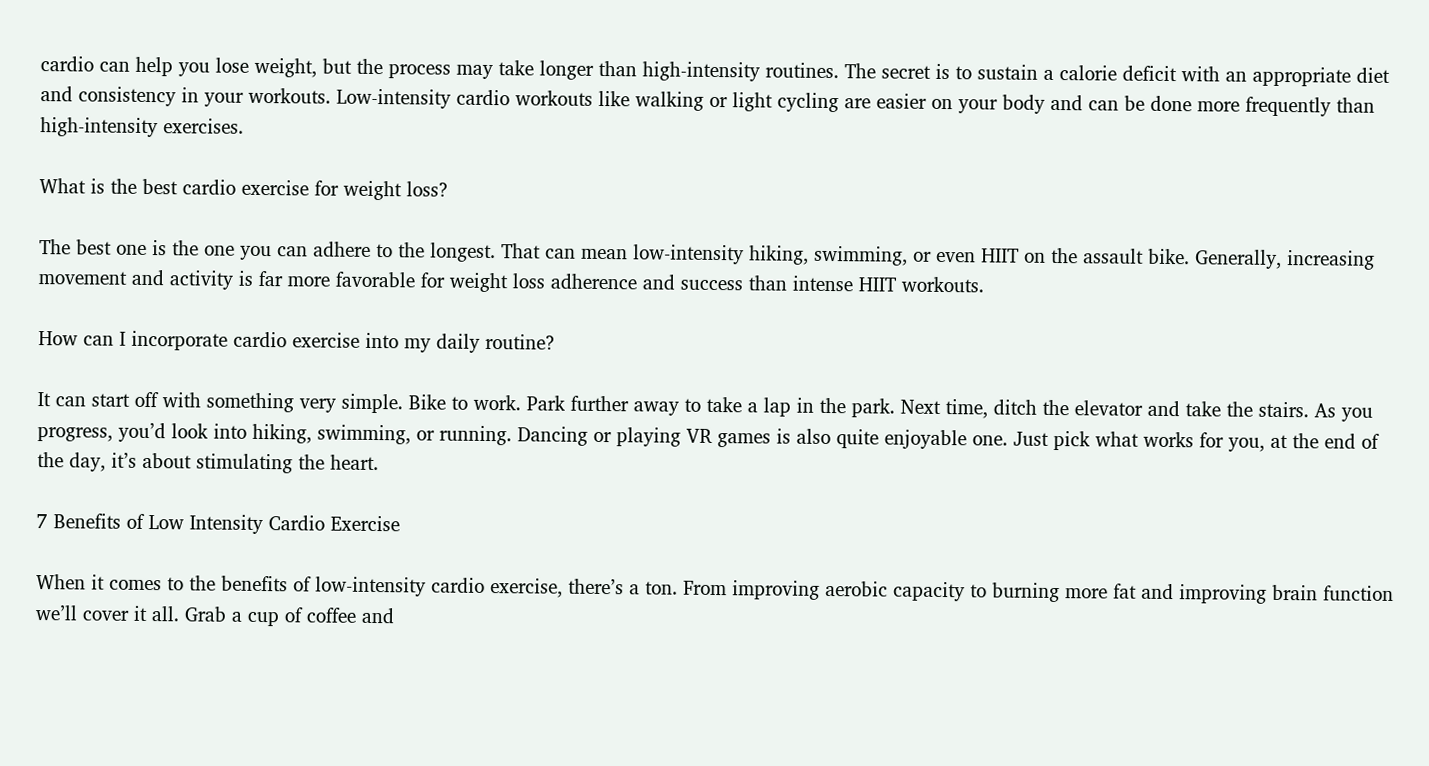cardio can help you lose weight, but the process may take longer than high-intensity routines. The secret is to sustain a calorie deficit with an appropriate diet and consistency in your workouts. Low-intensity cardio workouts like walking or light cycling are easier on your body and can be done more frequently than high-intensity exercises.

What is the best cardio exercise for weight loss?

The best one is the one you can adhere to the longest. That can mean low-intensity hiking, swimming, or even HIIT on the assault bike. Generally, increasing movement and activity is far more favorable for weight loss adherence and success than intense HIIT workouts.

How can I incorporate cardio exercise into my daily routine?

It can start off with something very simple. Bike to work. Park further away to take a lap in the park. Next time, ditch the elevator and take the stairs. As you progress, you’d look into hiking, swimming, or running. Dancing or playing VR games is also quite enjoyable one. Just pick what works for you, at the end of the day, it’s about stimulating the heart.

7 Benefits of Low Intensity Cardio Exercise

When it comes to the benefits of low-intensity cardio exercise, there’s a ton. From improving aerobic capacity to burning more fat and improving brain function we’ll cover it all. Grab a cup of coffee and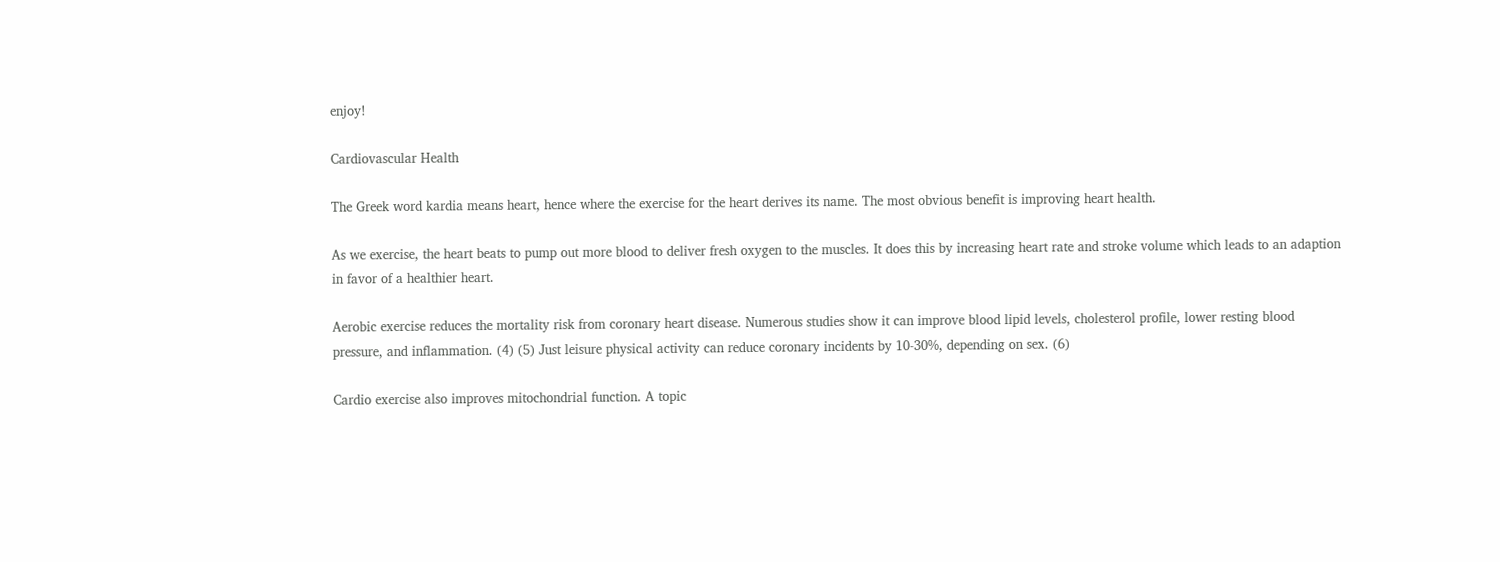enjoy!

Cardiovascular Health

The Greek word kardia means heart, hence where the exercise for the heart derives its name. The most obvious benefit is improving heart health.

As we exercise, the heart beats to pump out more blood to deliver fresh oxygen to the muscles. It does this by increasing heart rate and stroke volume which leads to an adaption in favor of a healthier heart.

Aerobic exercise reduces the mortality risk from coronary heart disease. Numerous studies show it can improve blood lipid levels, cholesterol profile, lower resting blood pressure, and inflammation. (4) (5) Just leisure physical activity can reduce coronary incidents by 10-30%, depending on sex. (6)

Cardio exercise also improves mitochondrial function. A topic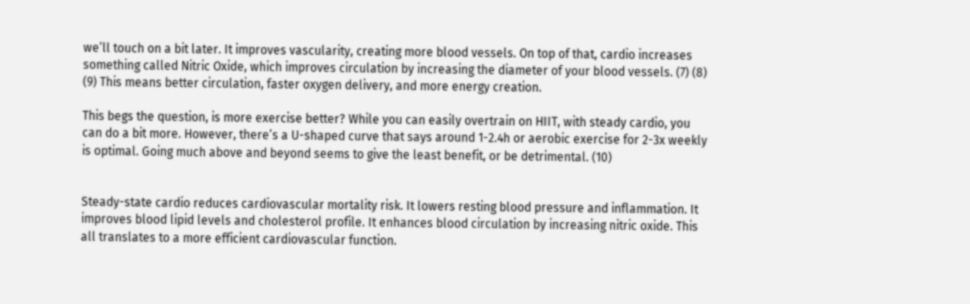we’ll touch on a bit later. It improves vascularity, creating more blood vessels. On top of that, cardio increases something called Nitric Oxide, which improves circulation by increasing the diameter of your blood vessels. (7) (8) (9) This means better circulation, faster oxygen delivery, and more energy creation.

This begs the question, is more exercise better? While you can easily overtrain on HIIT, with steady cardio, you can do a bit more. However, there’s a U-shaped curve that says around 1-2.4h or aerobic exercise for 2-3x weekly is optimal. Going much above and beyond seems to give the least benefit, or be detrimental. (10)


Steady-state cardio reduces cardiovascular mortality risk. It lowers resting blood pressure and inflammation. It improves blood lipid levels and cholesterol profile. It enhances blood circulation by increasing nitric oxide. This all translates to a more efficient cardiovascular function.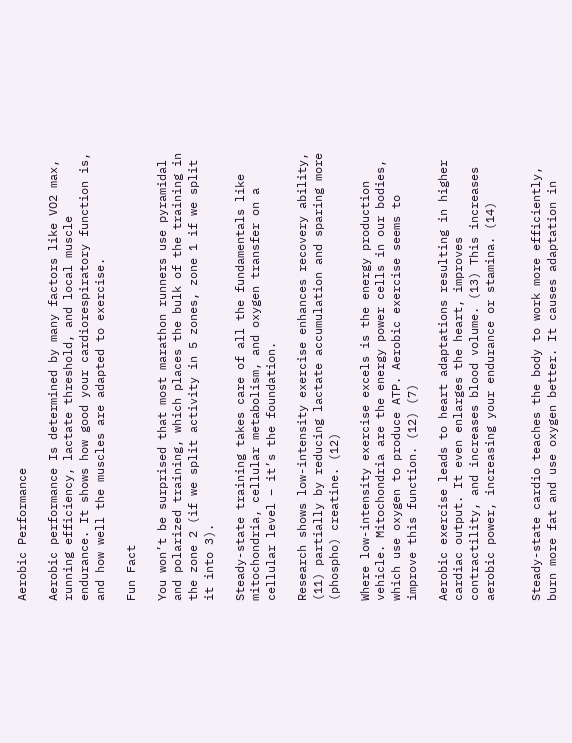Aerobic Performance

Aerobic performance Is determined by many factors like VO2 max, running efficiency, lactate threshold, and local muscle endurance. It shows how good your cardiorespiratory function is, and how well the muscles are adapted to exercise.

Fun Fact

You won’t be surprised that most marathon runners use pyramidal and polarized training, which places the bulk of the training in the zone 2 (if we split activity in 5 zones, zone 1 if we split it into 3).

Steady-state training takes care of all the fundamentals like mitochondria, cellular metabolism, and oxygen transfer on a cellular level – it’s the foundation.

Research shows low-intensity exercise enhances recovery ability, (11) partially by reducing lactate accumulation and sparing more (phospho) creatine. (12)

Where low-intensity exercise excels is the energy production vehicle. Mitochondria are the energy power cells in our bodies, which use oxygen to produce ATP. Aerobic exercise seems to improve this function. (12) (7)

Aerobic exercise leads to heart adaptations resulting in higher cardiac output. It even enlarges the heart, improves contractility, and increases blood volume. (13) This increases aerobic power, increasing your endurance or stamina. (14)


Steady-state cardio teaches the body to work more efficiently, burn more fat and use oxygen better. It causes adaptation in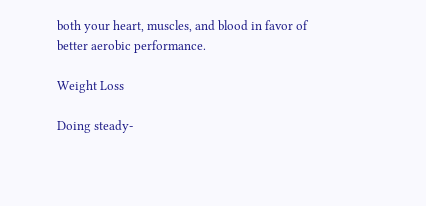both your heart, muscles, and blood in favor of better aerobic performance.

Weight Loss

Doing steady-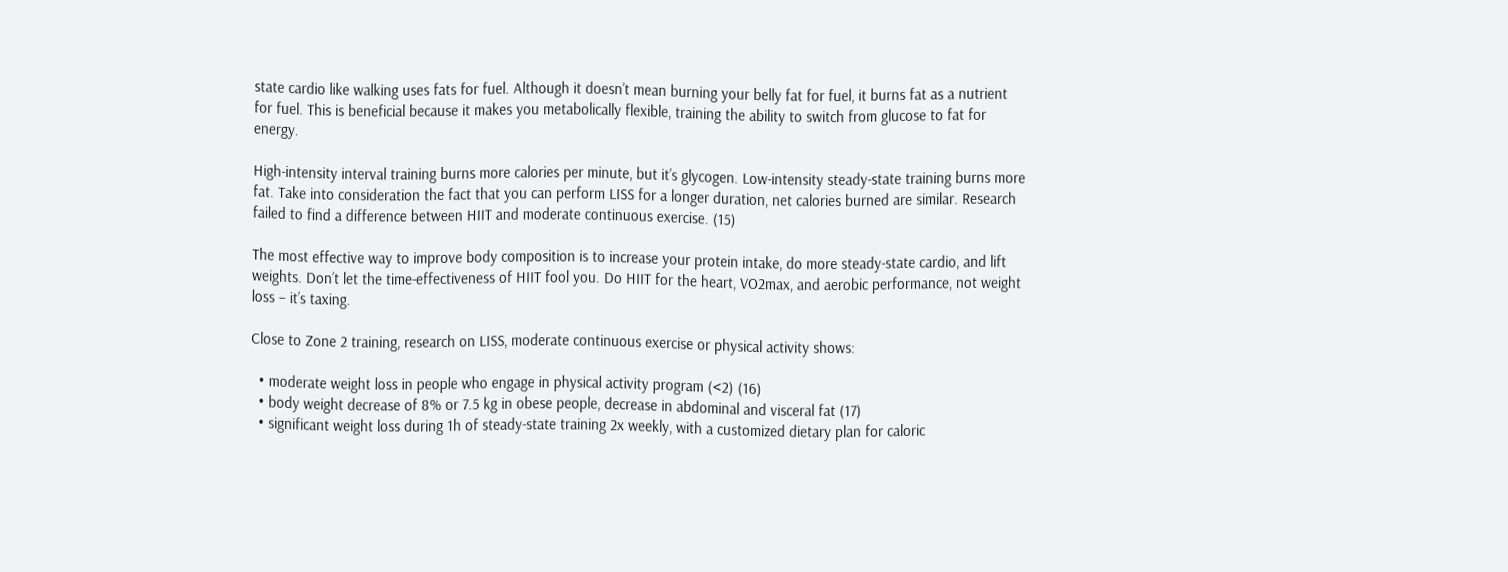state cardio like walking uses fats for fuel. Although it doesn’t mean burning your belly fat for fuel, it burns fat as a nutrient for fuel. This is beneficial because it makes you metabolically flexible, training the ability to switch from glucose to fat for energy.

High-intensity interval training burns more calories per minute, but it’s glycogen. Low-intensity steady-state training burns more fat. Take into consideration the fact that you can perform LISS for a longer duration, net calories burned are similar. Research failed to find a difference between HIIT and moderate continuous exercise. (15)

The most effective way to improve body composition is to increase your protein intake, do more steady-state cardio, and lift weights. Don’t let the time-effectiveness of HIIT fool you. Do HIIT for the heart, VO2max, and aerobic performance, not weight loss – it’s taxing.

Close to Zone 2 training, research on LISS, moderate continuous exercise or physical activity shows:

  • moderate weight loss in people who engage in physical activity program (<2) (16)
  • body weight decrease of 8% or 7.5 kg in obese people, decrease in abdominal and visceral fat (17)
  • significant weight loss during 1h of steady-state training 2x weekly, with a customized dietary plan for caloric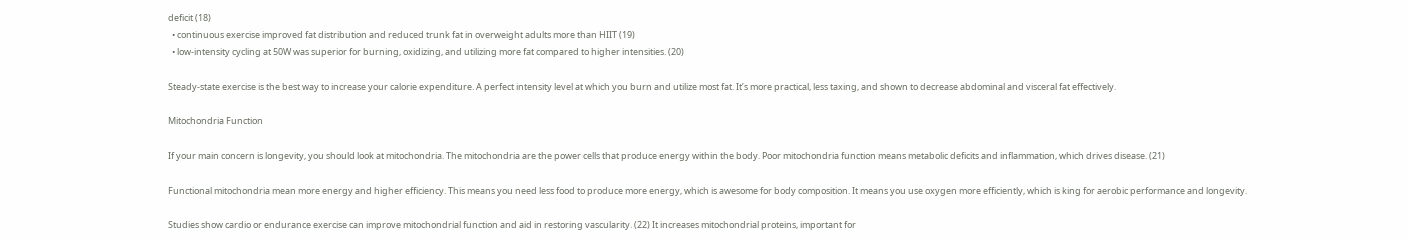deficit (18)
  • continuous exercise improved fat distribution and reduced trunk fat in overweight adults more than HIIT (19)
  • low-intensity cycling at 50W was superior for burning, oxidizing, and utilizing more fat compared to higher intensities. (20)

Steady-state exercise is the best way to increase your calorie expenditure. A perfect intensity level at which you burn and utilize most fat. It’s more practical, less taxing, and shown to decrease abdominal and visceral fat effectively.

Mitochondria Function

If your main concern is longevity, you should look at mitochondria. The mitochondria are the power cells that produce energy within the body. Poor mitochondria function means metabolic deficits and inflammation, which drives disease. (21)

Functional mitochondria mean more energy and higher efficiency. This means you need less food to produce more energy, which is awesome for body composition. It means you use oxygen more efficiently, which is king for aerobic performance and longevity.

Studies show cardio or endurance exercise can improve mitochondrial function and aid in restoring vascularity. (22) It increases mitochondrial proteins, important for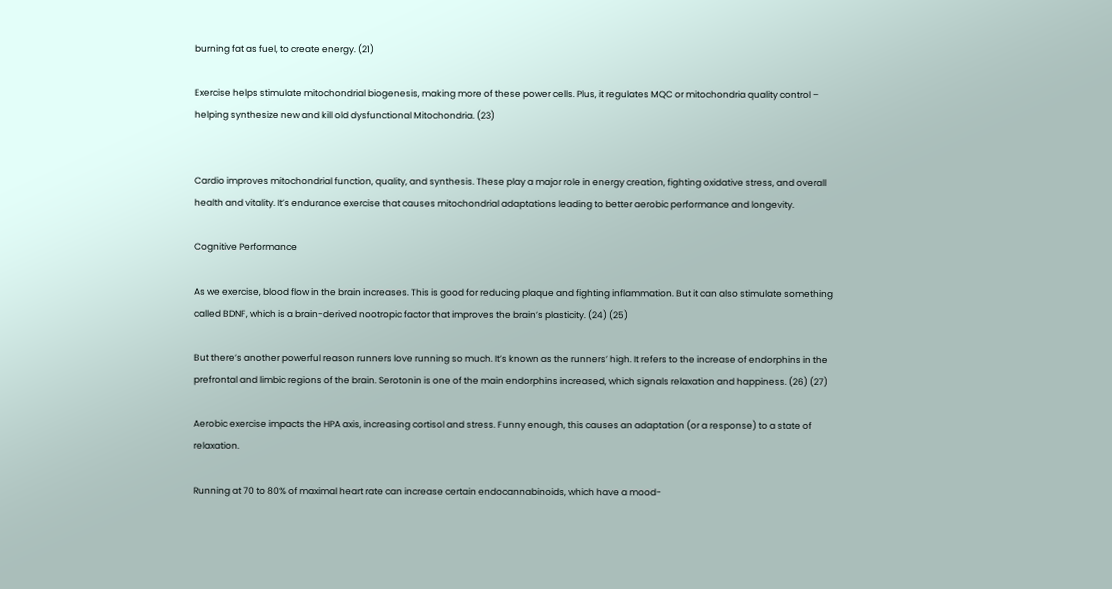burning fat as fuel, to create energy. (21)

Exercise helps stimulate mitochondrial biogenesis, making more of these power cells. Plus, it regulates MQC or mitochondria quality control – helping synthesize new and kill old dysfunctional Mitochondria. (23)


Cardio improves mitochondrial function, quality, and synthesis. These play a major role in energy creation, fighting oxidative stress, and overall health and vitality. It’s endurance exercise that causes mitochondrial adaptations leading to better aerobic performance and longevity.

Cognitive Performance

As we exercise, blood flow in the brain increases. This is good for reducing plaque and fighting inflammation. But it can also stimulate something called BDNF, which is a brain-derived nootropic factor that improves the brain’s plasticity. (24) (25)

But there’s another powerful reason runners love running so much. It’s known as the runners’ high. It refers to the increase of endorphins in the prefrontal and limbic regions of the brain. Serotonin is one of the main endorphins increased, which signals relaxation and happiness. (26) (27)

Aerobic exercise impacts the HPA axis, increasing cortisol and stress. Funny enough, this causes an adaptation (or a response) to a state of relaxation.

Running at 70 to 80% of maximal heart rate can increase certain endocannabinoids, which have a mood-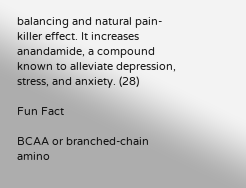balancing and natural pain-killer effect. It increases anandamide, a compound known to alleviate depression, stress, and anxiety. (28)

Fun Fact

BCAA or branched-chain amino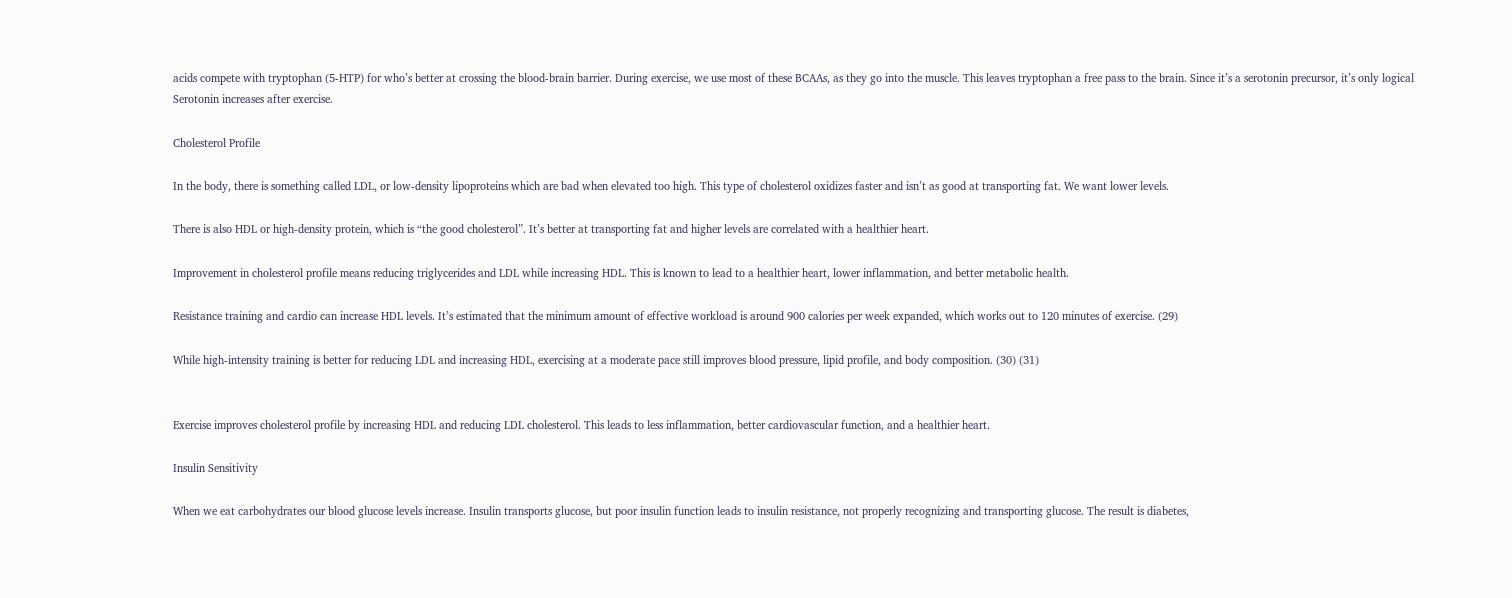acids compete with tryptophan (5-HTP) for who’s better at crossing the blood-brain barrier. During exercise, we use most of these BCAAs, as they go into the muscle. This leaves tryptophan a free pass to the brain. Since it’s a serotonin precursor, it’s only logical Serotonin increases after exercise.

Cholesterol Profile

In the body, there is something called LDL, or low-density lipoproteins which are bad when elevated too high. This type of cholesterol oxidizes faster and isn’t as good at transporting fat. We want lower levels.

There is also HDL or high-density protein, which is “the good cholesterol”. It’s better at transporting fat and higher levels are correlated with a healthier heart.

Improvement in cholesterol profile means reducing triglycerides and LDL while increasing HDL. This is known to lead to a healthier heart, lower inflammation, and better metabolic health.

Resistance training and cardio can increase HDL levels. It’s estimated that the minimum amount of effective workload is around 900 calories per week expanded, which works out to 120 minutes of exercise. (29)

While high-intensity training is better for reducing LDL and increasing HDL, exercising at a moderate pace still improves blood pressure, lipid profile, and body composition. (30) (31)


Exercise improves cholesterol profile by increasing HDL and reducing LDL cholesterol. This leads to less inflammation, better cardiovascular function, and a healthier heart.

Insulin Sensitivity

When we eat carbohydrates our blood glucose levels increase. Insulin transports glucose, but poor insulin function leads to insulin resistance, not properly recognizing and transporting glucose. The result is diabetes,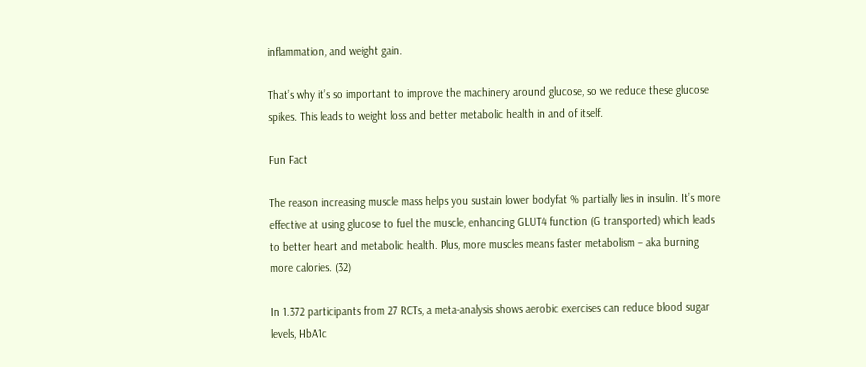inflammation, and weight gain.

That’s why it’s so important to improve the machinery around glucose, so we reduce these glucose spikes. This leads to weight loss and better metabolic health in and of itself.

Fun Fact

The reason increasing muscle mass helps you sustain lower bodyfat % partially lies in insulin. It’s more effective at using glucose to fuel the muscle, enhancing GLUT4 function (G transported) which leads to better heart and metabolic health. Plus, more muscles means faster metabolism – aka burning more calories. (32)

In 1.372 participants from 27 RCTs, a meta-analysis shows aerobic exercises can reduce blood sugar levels, HbA1c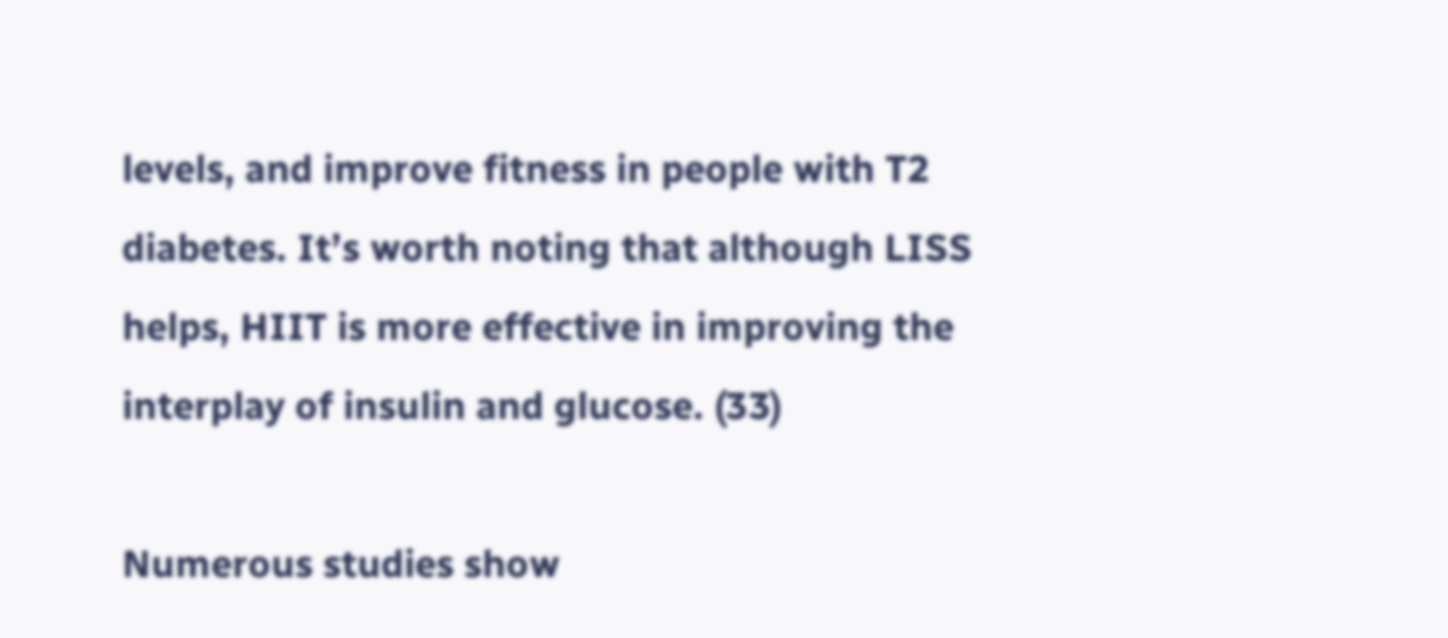levels, and improve fitness in people with T2 diabetes. It’s worth noting that although LISS helps, HIIT is more effective in improving the interplay of insulin and glucose. (33)

Numerous studies show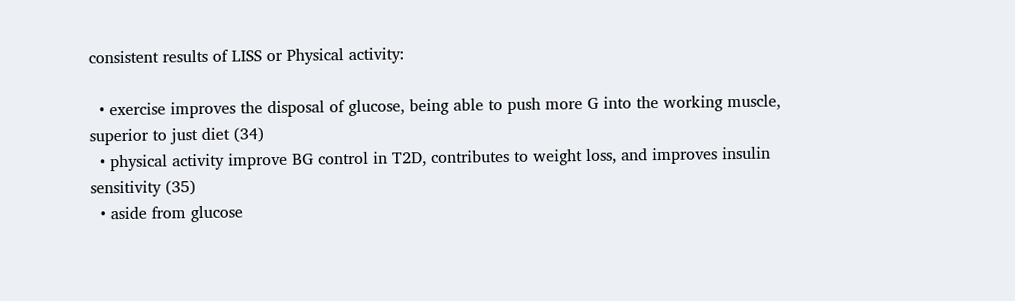consistent results of LISS or Physical activity:

  • exercise improves the disposal of glucose, being able to push more G into the working muscle, superior to just diet (34)
  • physical activity improve BG control in T2D, contributes to weight loss, and improves insulin sensitivity (35)
  • aside from glucose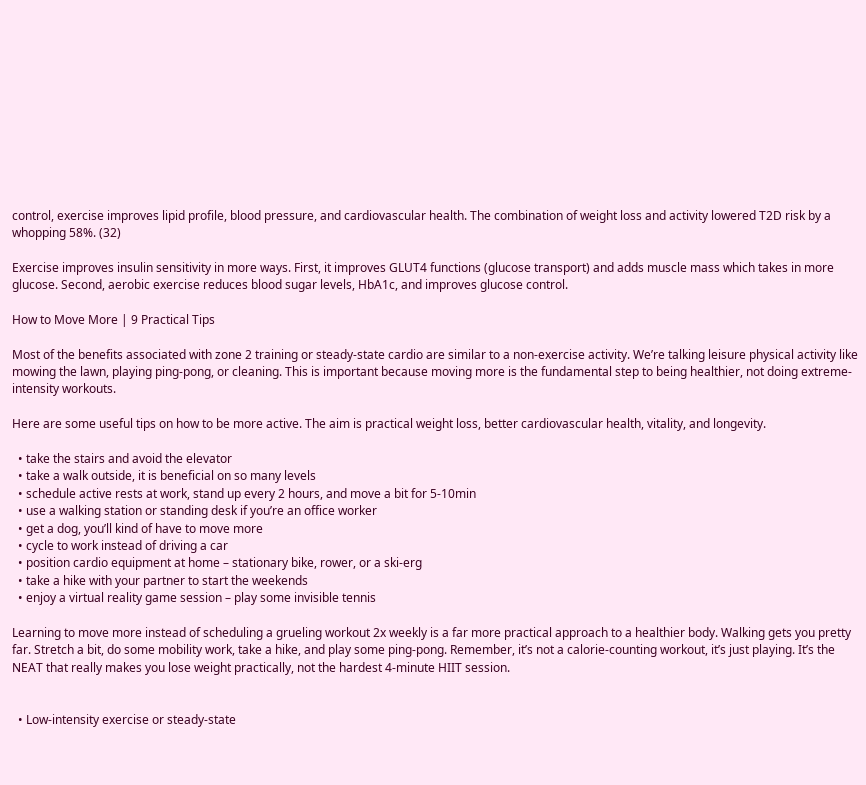control, exercise improves lipid profile, blood pressure, and cardiovascular health. The combination of weight loss and activity lowered T2D risk by a whopping 58%. (32)

Exercise improves insulin sensitivity in more ways. First, it improves GLUT4 functions (glucose transport) and adds muscle mass which takes in more glucose. Second, aerobic exercise reduces blood sugar levels, HbA1c, and improves glucose control.

How to Move More | 9 Practical Tips

Most of the benefits associated with zone 2 training or steady-state cardio are similar to a non-exercise activity. We’re talking leisure physical activity like mowing the lawn, playing ping-pong, or cleaning. This is important because moving more is the fundamental step to being healthier, not doing extreme-intensity workouts.

Here are some useful tips on how to be more active. The aim is practical weight loss, better cardiovascular health, vitality, and longevity.

  • take the stairs and avoid the elevator
  • take a walk outside, it is beneficial on so many levels
  • schedule active rests at work, stand up every 2 hours, and move a bit for 5-10min
  • use a walking station or standing desk if you’re an office worker
  • get a dog, you’ll kind of have to move more
  • cycle to work instead of driving a car
  • position cardio equipment at home – stationary bike, rower, or a ski-erg
  • take a hike with your partner to start the weekends
  • enjoy a virtual reality game session – play some invisible tennis

Learning to move more instead of scheduling a grueling workout 2x weekly is a far more practical approach to a healthier body. Walking gets you pretty far. Stretch a bit, do some mobility work, take a hike, and play some ping-pong. Remember, it’s not a calorie-counting workout, it’s just playing. It’s the NEAT that really makes you lose weight practically, not the hardest 4-minute HIIT session.


  • Low-intensity exercise or steady-state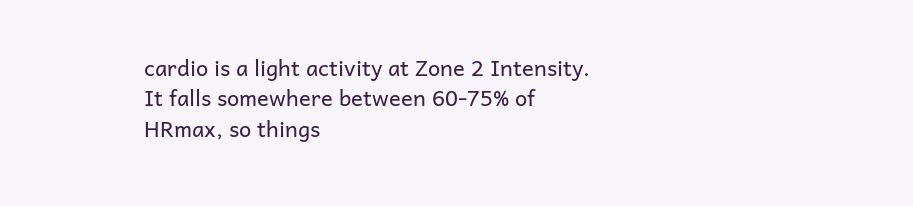cardio is a light activity at Zone 2 Intensity. It falls somewhere between 60-75% of HRmax, so things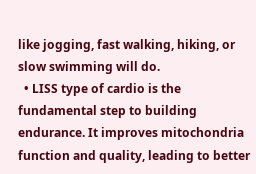like jogging, fast walking, hiking, or slow swimming will do.
  • LISS type of cardio is the fundamental step to building endurance. It improves mitochondria function and quality, leading to better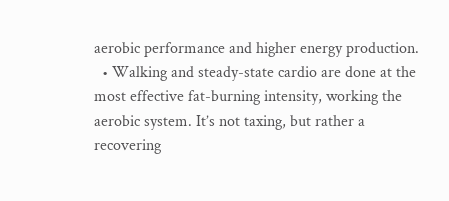aerobic performance and higher energy production.
  • Walking and steady-state cardio are done at the most effective fat-burning intensity, working the aerobic system. It’s not taxing, but rather a recovering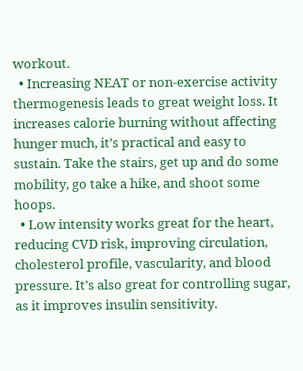workout.
  • Increasing NEAT or non-exercise activity thermogenesis leads to great weight loss. It increases calorie burning without affecting hunger much, it’s practical and easy to sustain. Take the stairs, get up and do some mobility, go take a hike, and shoot some hoops.
  • Low intensity works great for the heart, reducing CVD risk, improving circulation, cholesterol profile, vascularity, and blood pressure. It’s also great for controlling sugar, as it improves insulin sensitivity.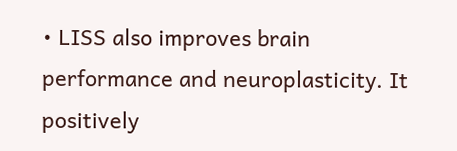• LISS also improves brain performance and neuroplasticity. It positively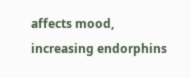affects mood, increasing endorphins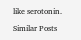like serotonin.

Similar Posts